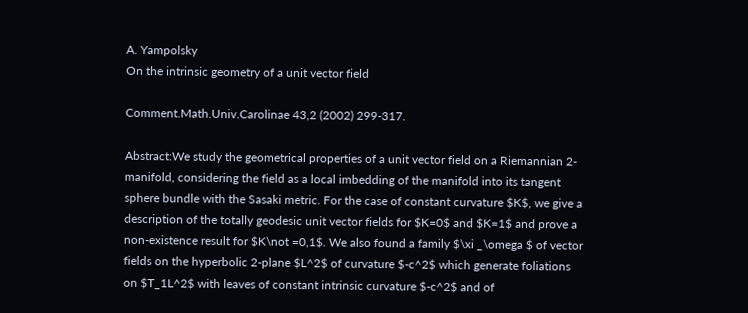A. Yampolsky
On the intrinsic geometry of a unit vector field

Comment.Math.Univ.Carolinae 43,2 (2002) 299-317.

Abstract:We study the geometrical properties of a unit vector field on a Riemannian 2-manifold, considering the field as a local imbedding of the manifold into its tangent sphere bundle with the Sasaki metric. For the case of constant curvature $K$, we give a description of the totally geodesic unit vector fields for $K=0$ and $K=1$ and prove a non-existence result for $K\not =0,1$. We also found a family $\xi _\omega $ of vector fields on the hyperbolic 2-plane $L^2$ of curvature $-c^2$ which generate foliations on $T_1L^2$ with leaves of constant intrinsic curvature $-c^2$ and of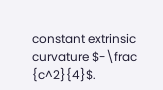constant extrinsic curvature $-\frac {c^2}{4}$.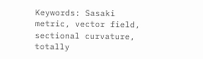Keywords: Sasaki metric, vector field, sectional curvature, totally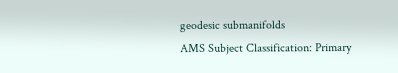geodesic submanifolds
AMS Subject Classification: Primary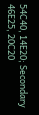54C40, 14E20; Secondary 46E25, 20C20